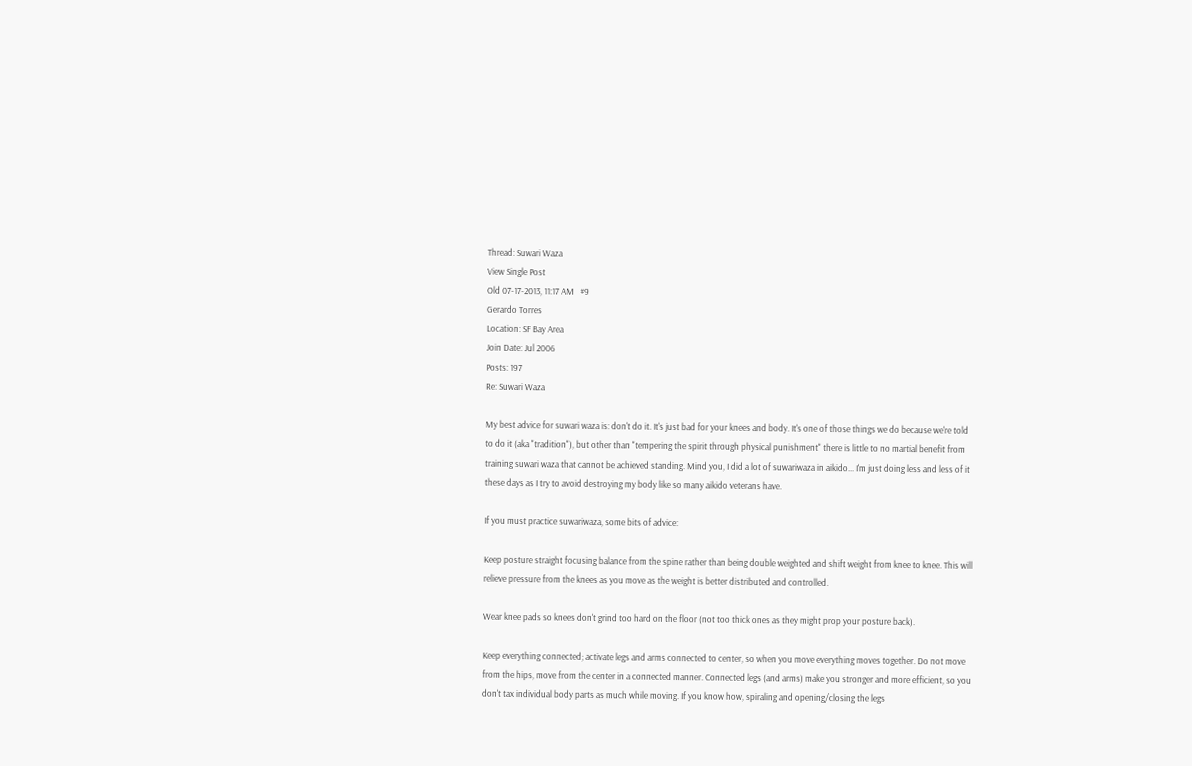Thread: Suwari Waza
View Single Post
Old 07-17-2013, 11:17 AM   #9
Gerardo Torres
Location: SF Bay Area
Join Date: Jul 2006
Posts: 197
Re: Suwari Waza

My best advice for suwari waza is: don't do it. It's just bad for your knees and body. It's one of those things we do because we're told to do it (aka "tradition"), but other than "tempering the spirit through physical punishment" there is little to no martial benefit from training suwari waza that cannot be achieved standing. Mind you, I did a lot of suwariwaza in aikido... I'm just doing less and less of it these days as I try to avoid destroying my body like so many aikido veterans have.

If you must practice suwariwaza, some bits of advice:

Keep posture straight focusing balance from the spine rather than being double weighted and shift weight from knee to knee. This will relieve pressure from the knees as you move as the weight is better distributed and controlled.

Wear knee pads so knees don't grind too hard on the floor (not too thick ones as they might prop your posture back).

Keep everything connected; activate legs and arms connected to center, so when you move everything moves together. Do not move from the hips, move from the center in a connected manner. Connected legs (and arms) make you stronger and more efficient, so you don't tax individual body parts as much while moving. If you know how, spiraling and opening/closing the legs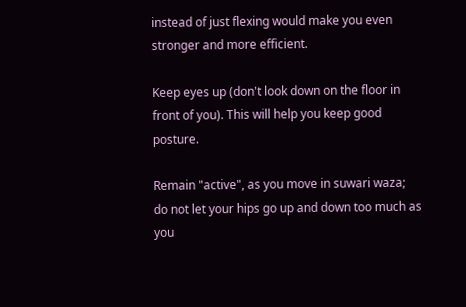instead of just flexing would make you even stronger and more efficient.

Keep eyes up (don't look down on the floor in front of you). This will help you keep good posture.

Remain "active", as you move in suwari waza; do not let your hips go up and down too much as you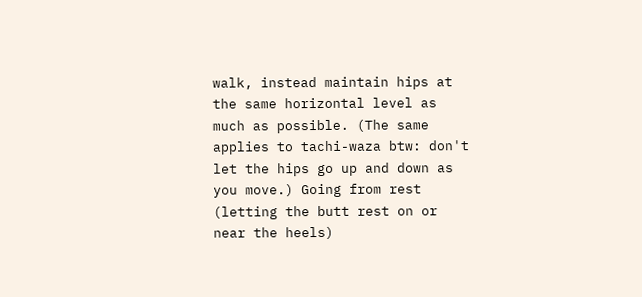walk, instead maintain hips at the same horizontal level as much as possible. (The same applies to tachi-waza btw: don't let the hips go up and down as you move.) Going from rest (letting the butt rest on or near the heels)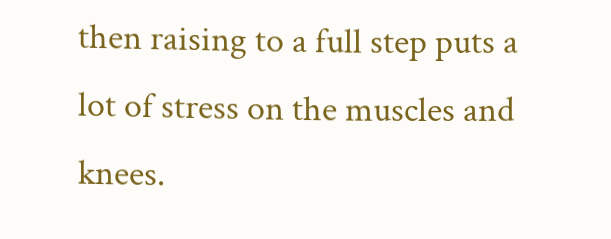then raising to a full step puts a lot of stress on the muscles and knees.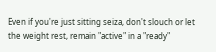Even if you're just sitting seiza, don't slouch or let the weight rest, remain "active" in a "ready"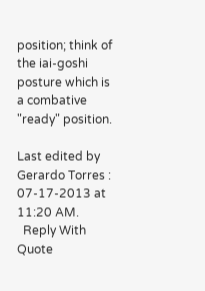position; think of the iai-goshi posture which is a combative "ready" position.

Last edited by Gerardo Torres : 07-17-2013 at 11:20 AM.
  Reply With Quote